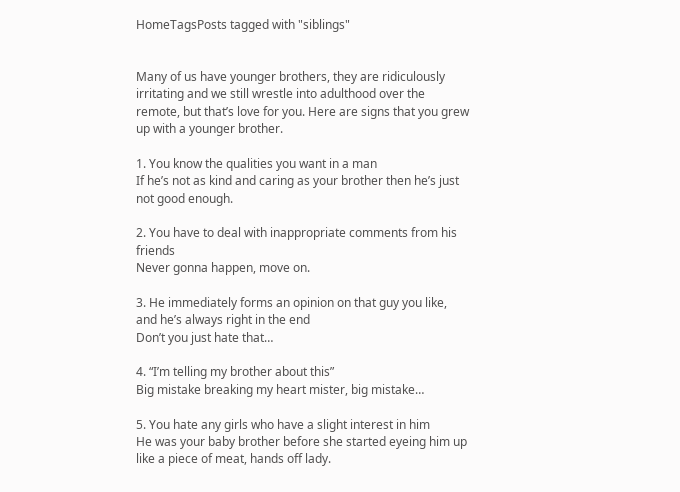HomeTagsPosts tagged with "siblings"


Many of us have younger brothers, they are ridiculously irritating and we still wrestle into adulthood over the remote, but that’s love for you. Here are signs that you grew up with a younger brother.

1. You know the qualities you want in a man
If he’s not as kind and caring as your brother then he’s just not good enough.

2. You have to deal with inappropriate comments from his friends
Never gonna happen, move on.

3. He immediately forms an opinion on that guy you like, and he’s always right in the end
Don’t you just hate that…

4. “I’m telling my brother about this”
Big mistake breaking my heart mister, big mistake…

5. You hate any girls who have a slight interest in him
He was your baby brother before she started eyeing him up like a piece of meat, hands off lady.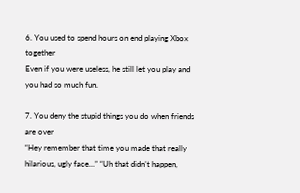6. You used to spend hours on end playing Xbox together
Even if you were useless, he still let you play and you had so much fun.

7. You deny the stupid things you do when friends are over
“Hey remember that time you made that really hilarious, ugly face…” “Uh that didn’t happen,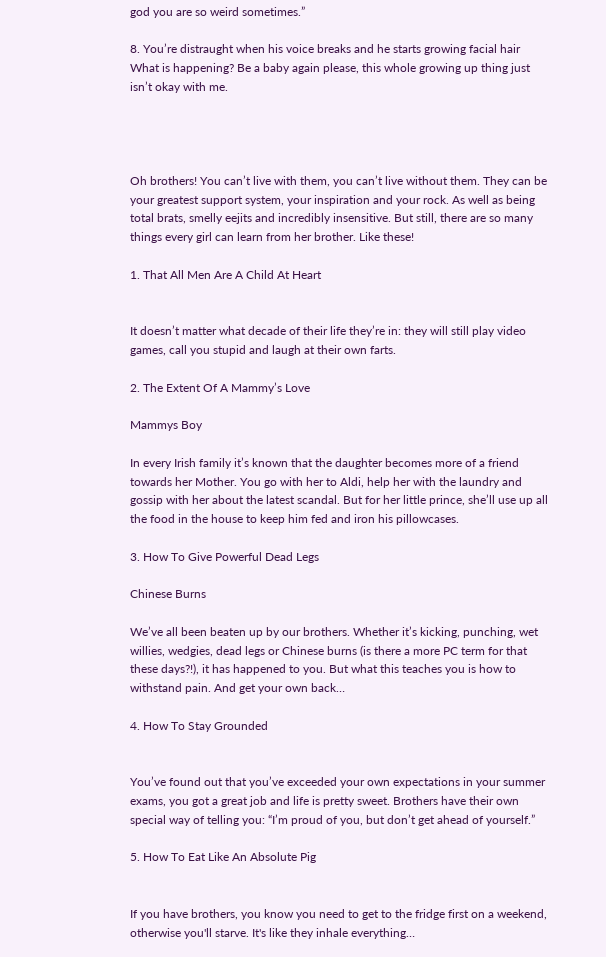god you are so weird sometimes.”

8. You’re distraught when his voice breaks and he starts growing facial hair
What is happening? Be a baby again please, this whole growing up thing just isn’t okay with me.




Oh brothers! You can’t live with them, you can’t live without them. They can be your greatest support system, your inspiration and your rock. As well as being total brats, smelly eejits and incredibly insensitive. But still, there are so many things every girl can learn from her brother. Like these!

1. That All Men Are A Child At Heart


It doesn’t matter what decade of their life they’re in: they will still play video games, call you stupid and laugh at their own farts.

2. The Extent Of A Mammy’s Love

Mammys Boy

In every Irish family it’s known that the daughter becomes more of a friend towards her Mother. You go with her to Aldi, help her with the laundry and gossip with her about the latest scandal. But for her little prince, she’ll use up all the food in the house to keep him fed and iron his pillowcases.

3. How To Give Powerful Dead Legs

Chinese Burns

We’ve all been beaten up by our brothers. Whether it’s kicking, punching, wet willies, wedgies, dead legs or Chinese burns (is there a more PC term for that these days?!), it has happened to you. But what this teaches you is how to withstand pain. And get your own back…

4. How To Stay Grounded


You’ve found out that you’ve exceeded your own expectations in your summer exams, you got a great job and life is pretty sweet. Brothers have their own special way of telling you: “I’m proud of you, but don’t get ahead of yourself.”

5. How To Eat Like An Absolute Pig


If you have brothers, you know you need to get to the fridge first on a weekend, otherwise you'll starve. It's like they inhale everything…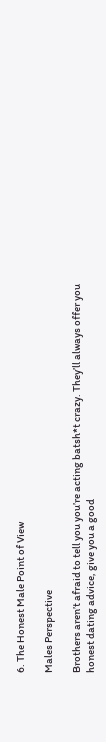6. The Honest Male Point of View

Males Perspective

Brothers aren’t afraid to tell you you’re acting batsh*t crazy. They’ll always offer you honest dating advice, give you a good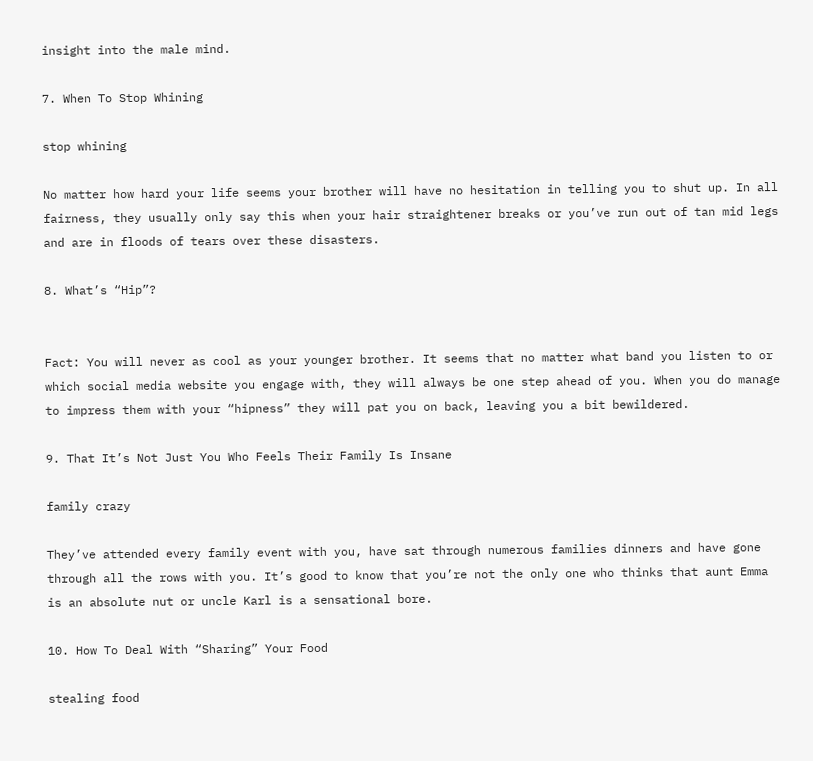insight into the male mind.

7. When To Stop Whining

stop whining

No matter how hard your life seems your brother will have no hesitation in telling you to shut up. In all fairness, they usually only say this when your hair straightener breaks or you’ve run out of tan mid legs and are in floods of tears over these disasters.

8. What’s “Hip”?


Fact: You will never as cool as your younger brother. It seems that no matter what band you listen to or which social media website you engage with, they will always be one step ahead of you. When you do manage to impress them with your “hipness” they will pat you on back, leaving you a bit bewildered.

9. That It’s Not Just You Who Feels Their Family Is Insane

family crazy

They’ve attended every family event with you, have sat through numerous families dinners and have gone through all the rows with you. It’s good to know that you’re not the only one who thinks that aunt Emma is an absolute nut or uncle Karl is a sensational bore.

10. How To Deal With “Sharing” Your Food

stealing food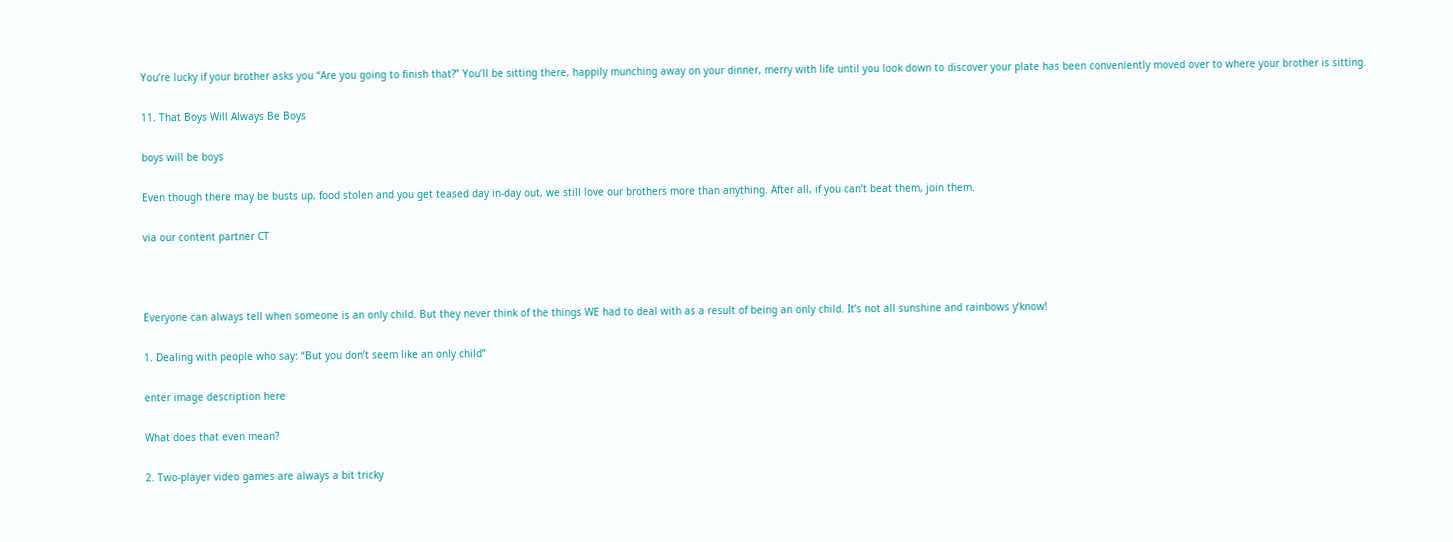You’re lucky if your brother asks you “Are you going to finish that?” You’ll be sitting there, happily munching away on your dinner, merry with life until you look down to discover your plate has been conveniently moved over to where your brother is sitting.

11. That Boys Will Always Be Boys

boys will be boys

Even though there may be busts up, food stolen and you get teased day in-day out, we still love our brothers more than anything. After all, if you can’t beat them, join them.

via our content partner CT



Everyone can always tell when someone is an only child. But they never think of the things WE had to deal with as a result of being an only child. It’s not all sunshine and rainbows y’know!

1. Dealing with people who say: “But you don’t seem like an only child”

enter image description here

What does that even mean?

2. Two-player video games are always a bit tricky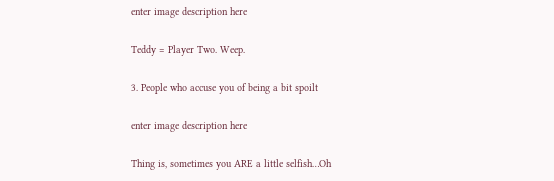enter image description here

Teddy = Player Two. Weep.

3. People who accuse you of being a bit spoilt

enter image description here

Thing is, sometimes you ARE a little selfish…Oh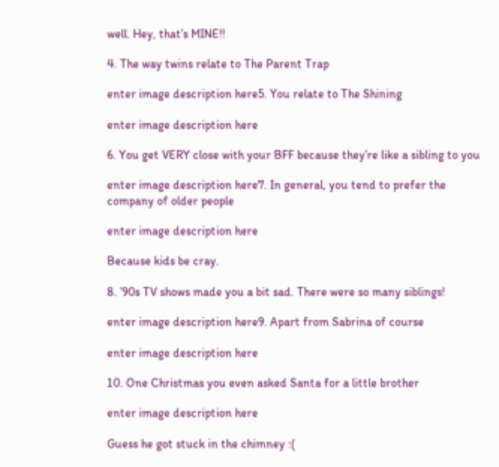well. Hey, that’s MINE!!

4. The way twins relate to The Parent Trap

enter image description here5. You relate to The Shining

enter image description here

6. You get VERY close with your BFF because they’re like a sibling to you

enter image description here7. In general, you tend to prefer the company of older people

enter image description here

Because kids be cray.

8. ’90s TV shows made you a bit sad. There were so many siblings!

enter image description here9. Apart from Sabrina of course

enter image description here

10. One Christmas you even asked Santa for a little brother

enter image description here

Guess he got stuck in the chimney :(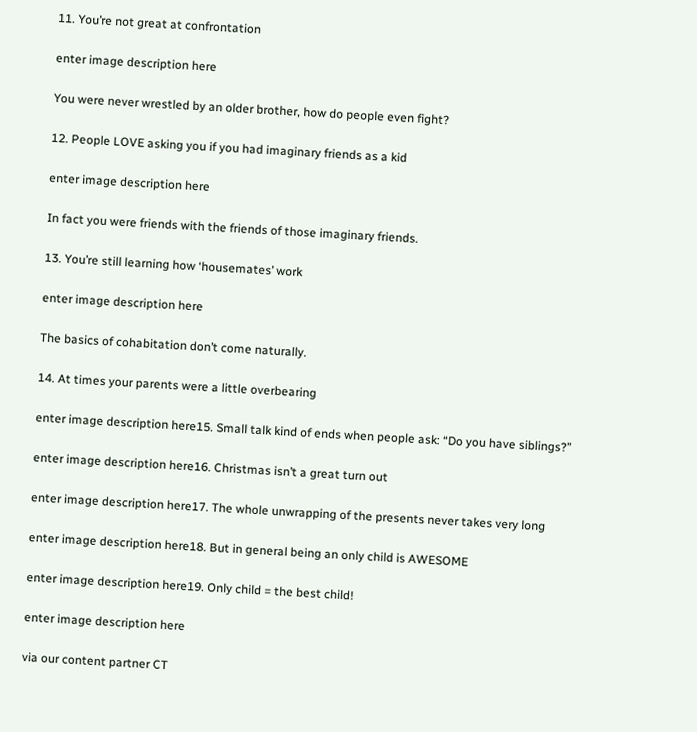11. You’re not great at confrontation

enter image description here

You were never wrestled by an older brother, how do people even fight?

12. People LOVE asking you if you had imaginary friends as a kid

enter image description here

In fact you were friends with the friends of those imaginary friends.

13. You’re still learning how ‘housemates’ work

enter image description here

The basics of cohabitation don’t come naturally.

14. At times your parents were a little overbearing

enter image description here15. Small talk kind of ends when people ask: “Do you have siblings?”

enter image description here16. Christmas isn’t a great turn out

enter image description here17. The whole unwrapping of the presents never takes very long

enter image description here18. But in general being an only child is AWESOME

enter image description here19. Only child = the best child!

enter image description here

via our content partner CT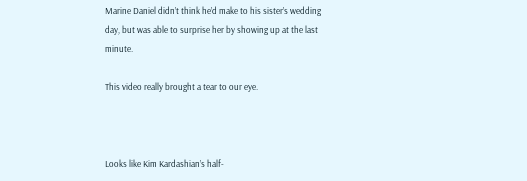Marine Daniel didn’t think he’d make to his sister’s wedding day, but was able to surprise her by showing up at the last minute.

This video really brought a tear to our eye.



Looks like Kim Kardashian’s half-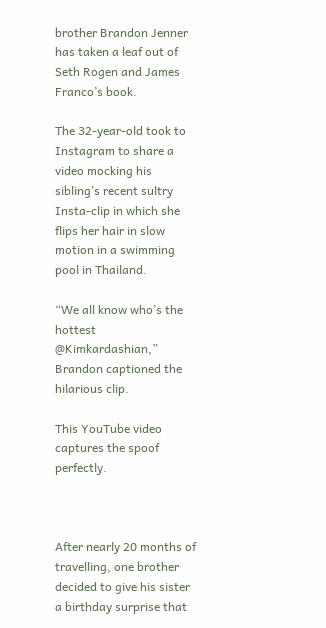brother Brandon Jenner has taken a leaf out of Seth Rogen and James Franco’s book.

The 32-year-old took to Instagram to share a video mocking his sibling’s recent sultry Insta-clip in which she flips her hair in slow motion in a swimming pool in Thailand.

“We all know who’s the hottest @Kimkardashian,” Brandon captioned the hilarious clip.

This YouTube video captures the spoof perfectly.



After nearly 20 months of travelling, one brother decided to give his sister a birthday surprise that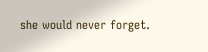she would never forget.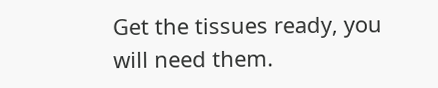Get the tissues ready, you will need them.